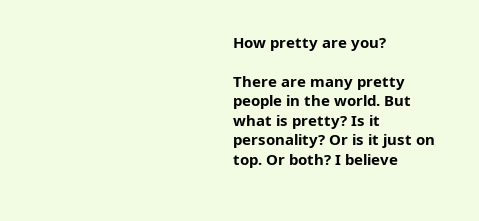How pretty are you?

There are many pretty people in the world. But what is pretty? Is it personality? Or is it just on top. Or both? I believe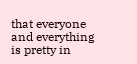that everyone and everything is pretty in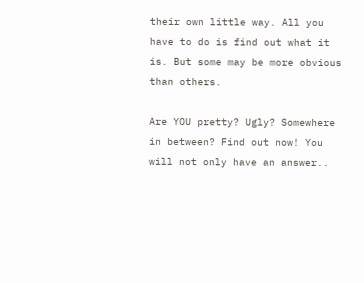their own little way. All you have to do is find out what it is. But some may be more obvious than others.

Are YOU pretty? Ugly? Somewhere in between? Find out now! You will not only have an answer..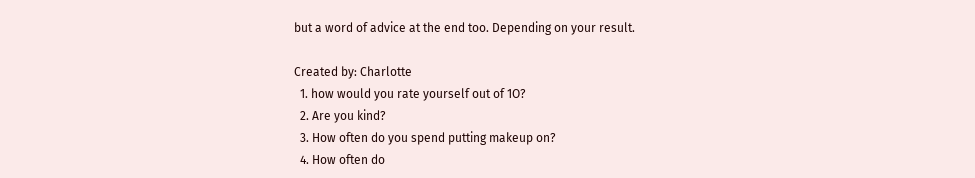but a word of advice at the end too. Depending on your result.

Created by: Charlotte
  1. how would you rate yourself out of 1O?
  2. Are you kind?
  3. How often do you spend putting makeup on?
  4. How often do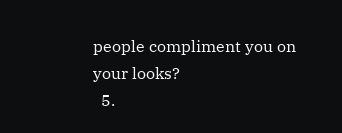people compliment you on your looks?
  5.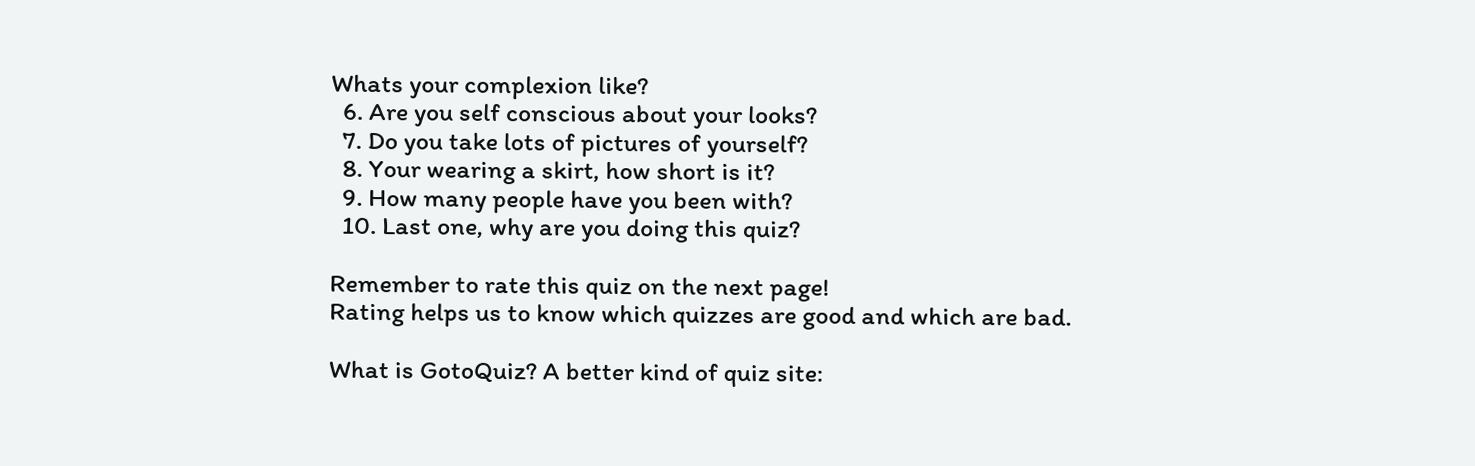Whats your complexion like?
  6. Are you self conscious about your looks?
  7. Do you take lots of pictures of yourself?
  8. Your wearing a skirt, how short is it?
  9. How many people have you been with?
  10. Last one, why are you doing this quiz?

Remember to rate this quiz on the next page!
Rating helps us to know which quizzes are good and which are bad.

What is GotoQuiz? A better kind of quiz site: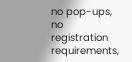no pop-ups, no registration requirements,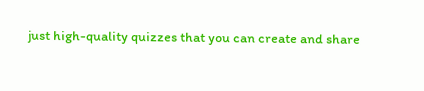just high-quality quizzes that you can create and share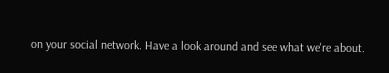on your social network. Have a look around and see what we're about.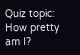Quiz topic: How pretty am I?